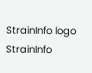StrainInfo logo StrainInfo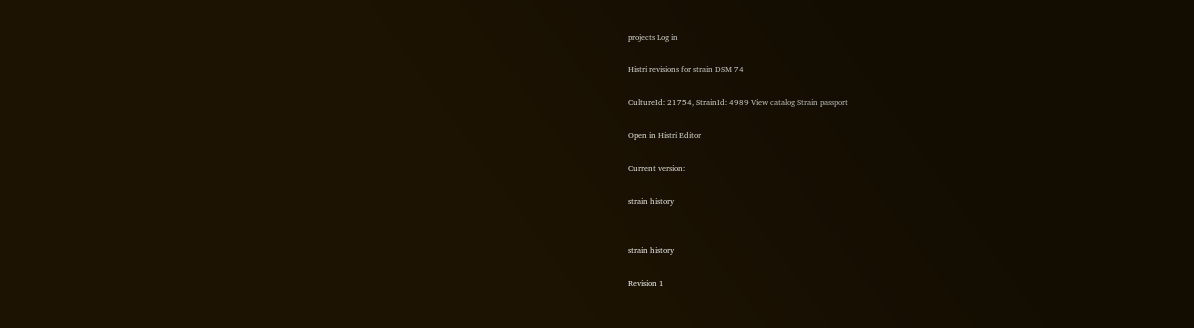projects Log in

Histri revisions for strain DSM 74

CultureId: 21754, StrainId: 4989 View catalog Strain passport

Open in Histri Editor

Current version:

strain history


strain history

Revision 1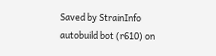Saved by StrainInfo autobuild bot (r610) on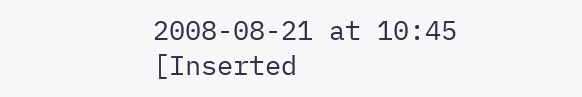2008-08-21 at 10:45
[Inserted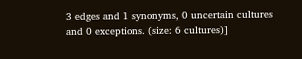3 edges and 1 synonyms, 0 uncertain cultures and 0 exceptions. (size: 6 cultures)]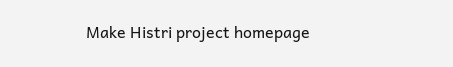Make Histri project homepage